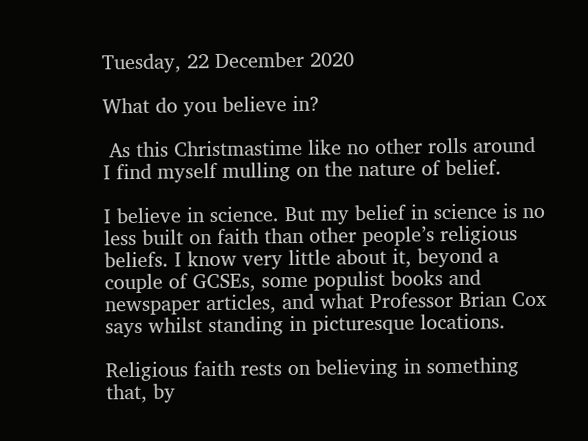Tuesday, 22 December 2020

What do you believe in?

 As this Christmastime like no other rolls around I find myself mulling on the nature of belief.

I believe in science. But my belief in science is no less built on faith than other people’s religious beliefs. I know very little about it, beyond a couple of GCSEs, some populist books and newspaper articles, and what Professor Brian Cox says whilst standing in picturesque locations.

Religious faith rests on believing in something that, by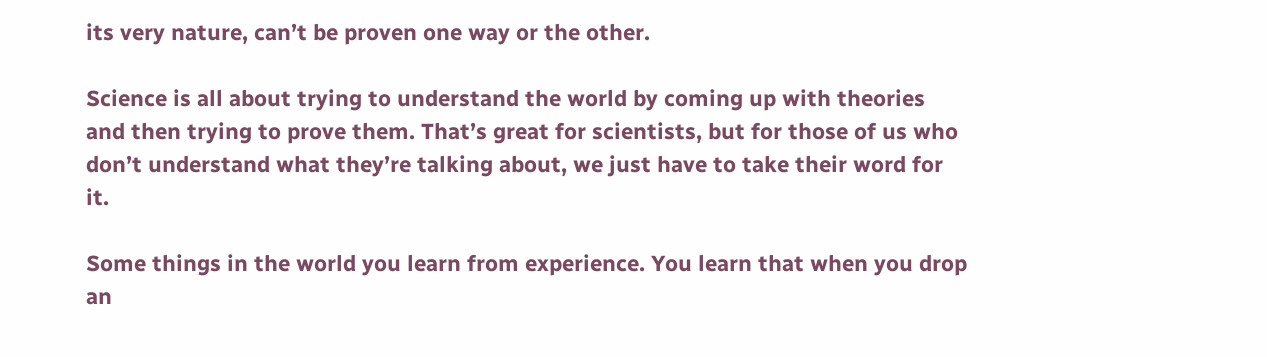its very nature, can’t be proven one way or the other.

Science is all about trying to understand the world by coming up with theories and then trying to prove them. That’s great for scientists, but for those of us who don’t understand what they’re talking about, we just have to take their word for it.

Some things in the world you learn from experience. You learn that when you drop an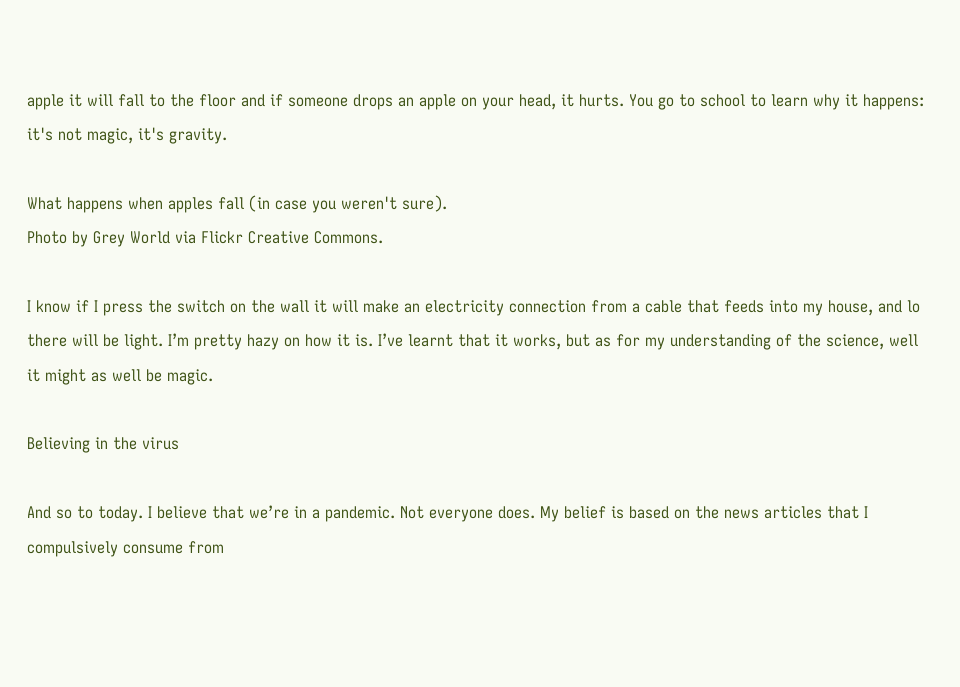apple it will fall to the floor and if someone drops an apple on your head, it hurts. You go to school to learn why it happens: it's not magic, it's gravity.

What happens when apples fall (in case you weren't sure).
Photo by Grey World via Flickr Creative Commons.

I know if I press the switch on the wall it will make an electricity connection from a cable that feeds into my house, and lo there will be light. I’m pretty hazy on how it is. I’ve learnt that it works, but as for my understanding of the science, well it might as well be magic.

Believing in the virus

And so to today. I believe that we’re in a pandemic. Not everyone does. My belief is based on the news articles that I compulsively consume from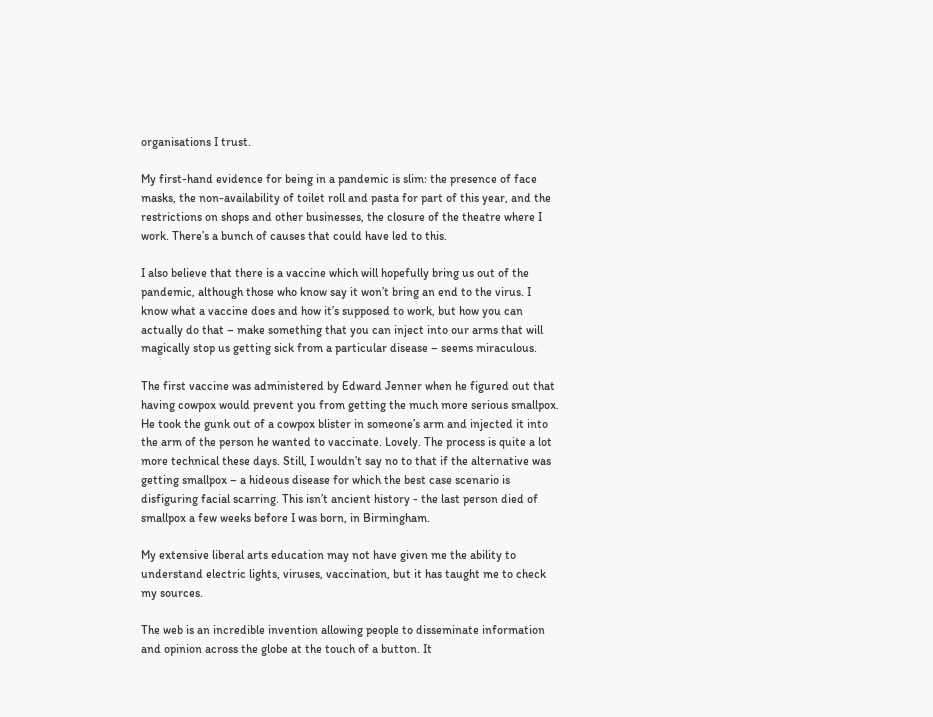organisations I trust.

My first-hand evidence for being in a pandemic is slim: the presence of face masks, the non-availability of toilet roll and pasta for part of this year, and the restrictions on shops and other businesses, the closure of the theatre where I work. There’s a bunch of causes that could have led to this.

I also believe that there is a vaccine which will hopefully bring us out of the pandemic, although those who know say it won’t bring an end to the virus. I know what a vaccine does and how it’s supposed to work, but how you can actually do that – make something that you can inject into our arms that will magically stop us getting sick from a particular disease – seems miraculous.

The first vaccine was administered by Edward Jenner when he figured out that having cowpox would prevent you from getting the much more serious smallpox. He took the gunk out of a cowpox blister in someone’s arm and injected it into the arm of the person he wanted to vaccinate. Lovely. The process is quite a lot more technical these days. Still, I wouldn’t say no to that if the alternative was getting smallpox – a hideous disease for which the best case scenario is disfiguring facial scarring. This isn’t ancient history - the last person died of smallpox a few weeks before I was born, in Birmingham.

My extensive liberal arts education may not have given me the ability to understand electric lights, viruses, vaccination, but it has taught me to check my sources.

The web is an incredible invention allowing people to disseminate information and opinion across the globe at the touch of a button. It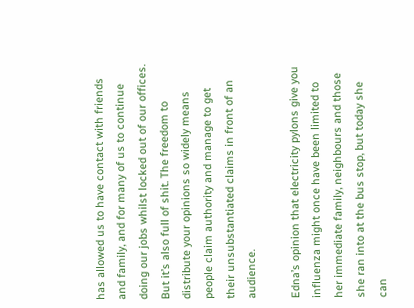has allowed us to have contact with friends and family, and for many of us to continue doing our jobs whilst locked out of our offices. But it’s also full of shit. The freedom to distribute your opinions so widely means people claim authority and manage to get their unsubstantiated claims in front of an audience.

Edna’s opinion that electricity pylons give you influenza might once have been limited to her immediate family, neighbours and those she ran into at the bus stop, but today she can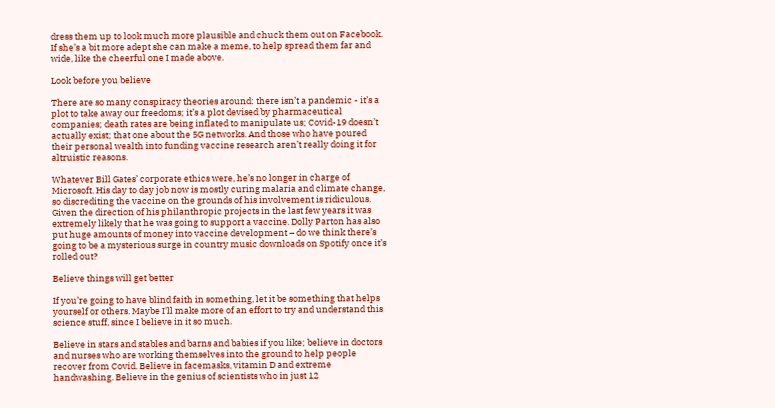dress them up to look much more plausible and chuck them out on Facebook. If she’s a bit more adept she can make a meme, to help spread them far and wide, like the cheerful one I made above.

Look before you believe

There are so many conspiracy theories around: there isn’t a pandemic - it’s a plot to take away our freedoms; it’s a plot devised by pharmaceutical companies; death rates are being inflated to manipulate us; Covid-19 doesn’t actually exist; that one about the 5G networks. And those who have poured their personal wealth into funding vaccine research aren’t really doing it for altruistic reasons.

Whatever Bill Gates’ corporate ethics were, he’s no longer in charge of Microsoft. His day to day job now is mostly curing malaria and climate change, so discrediting the vaccine on the grounds of his involvement is ridiculous. Given the direction of his philanthropic projects in the last few years it was extremely likely that he was going to support a vaccine. Dolly Parton has also put huge amounts of money into vaccine development – do we think there’s going to be a mysterious surge in country music downloads on Spotify once it’s rolled out?

Believe things will get better

If you’re going to have blind faith in something, let it be something that helps yourself or others. Maybe I'll make more of an effort to try and understand this science stuff, since I believe in it so much.

Believe in stars and stables and barns and babies if you like; believe in doctors and nurses who are working themselves into the ground to help people recover from Covid. Believe in facemasks, vitamin D and extreme handwashing. Believe in the genius of scientists who in just 12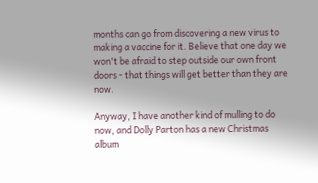months can go from discovering a new virus to making a vaccine for it. Believe that one day we won't be afraid to step outside our own front doors - that things will get better than they are now.

Anyway, I have another kind of mulling to do now, and Dolly Parton has a new Christmas album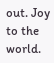out. Joy to the world.